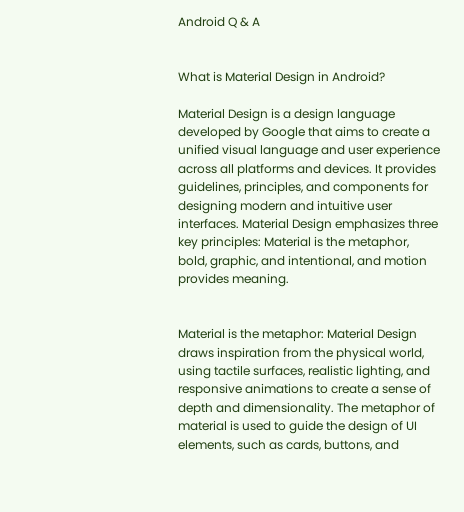Android Q & A


What is Material Design in Android?

Material Design is a design language developed by Google that aims to create a unified visual language and user experience across all platforms and devices. It provides guidelines, principles, and components for designing modern and intuitive user interfaces. Material Design emphasizes three key principles: Material is the metaphor, bold, graphic, and intentional, and motion provides meaning.


Material is the metaphor: Material Design draws inspiration from the physical world, using tactile surfaces, realistic lighting, and responsive animations to create a sense of depth and dimensionality. The metaphor of material is used to guide the design of UI elements, such as cards, buttons, and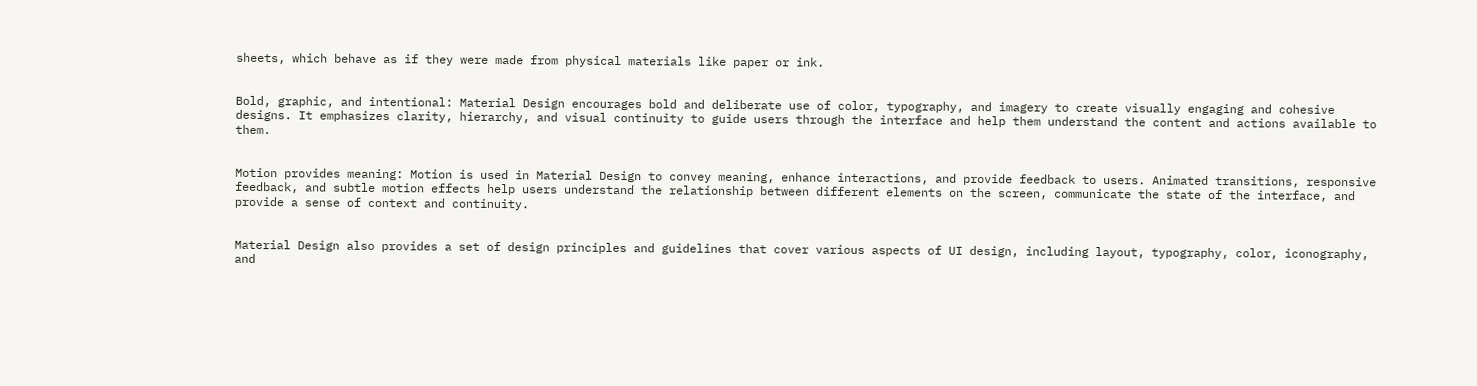sheets, which behave as if they were made from physical materials like paper or ink.


Bold, graphic, and intentional: Material Design encourages bold and deliberate use of color, typography, and imagery to create visually engaging and cohesive designs. It emphasizes clarity, hierarchy, and visual continuity to guide users through the interface and help them understand the content and actions available to them.


Motion provides meaning: Motion is used in Material Design to convey meaning, enhance interactions, and provide feedback to users. Animated transitions, responsive feedback, and subtle motion effects help users understand the relationship between different elements on the screen, communicate the state of the interface, and provide a sense of context and continuity.


Material Design also provides a set of design principles and guidelines that cover various aspects of UI design, including layout, typography, color, iconography, and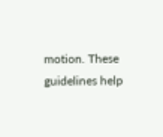motion. These guidelines help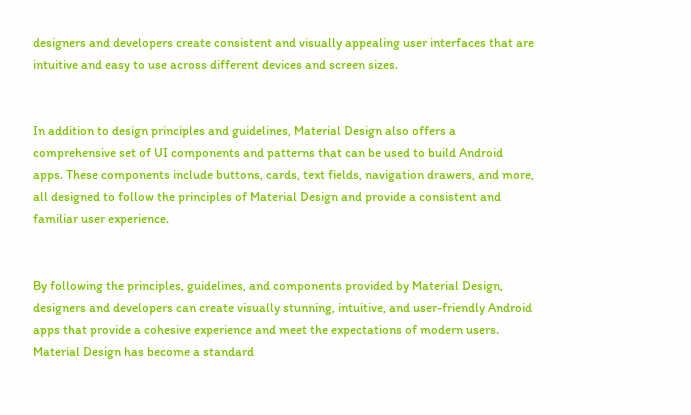designers and developers create consistent and visually appealing user interfaces that are intuitive and easy to use across different devices and screen sizes.


In addition to design principles and guidelines, Material Design also offers a comprehensive set of UI components and patterns that can be used to build Android apps. These components include buttons, cards, text fields, navigation drawers, and more, all designed to follow the principles of Material Design and provide a consistent and familiar user experience.


By following the principles, guidelines, and components provided by Material Design, designers and developers can create visually stunning, intuitive, and user-friendly Android apps that provide a cohesive experience and meet the expectations of modern users. Material Design has become a standard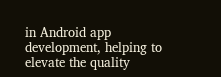in Android app development, helping to elevate the quality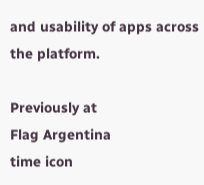and usability of apps across the platform.

Previously at
Flag Argentina
time icon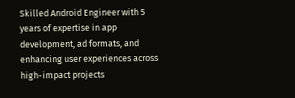Skilled Android Engineer with 5 years of expertise in app development, ad formats, and enhancing user experiences across high-impact projects